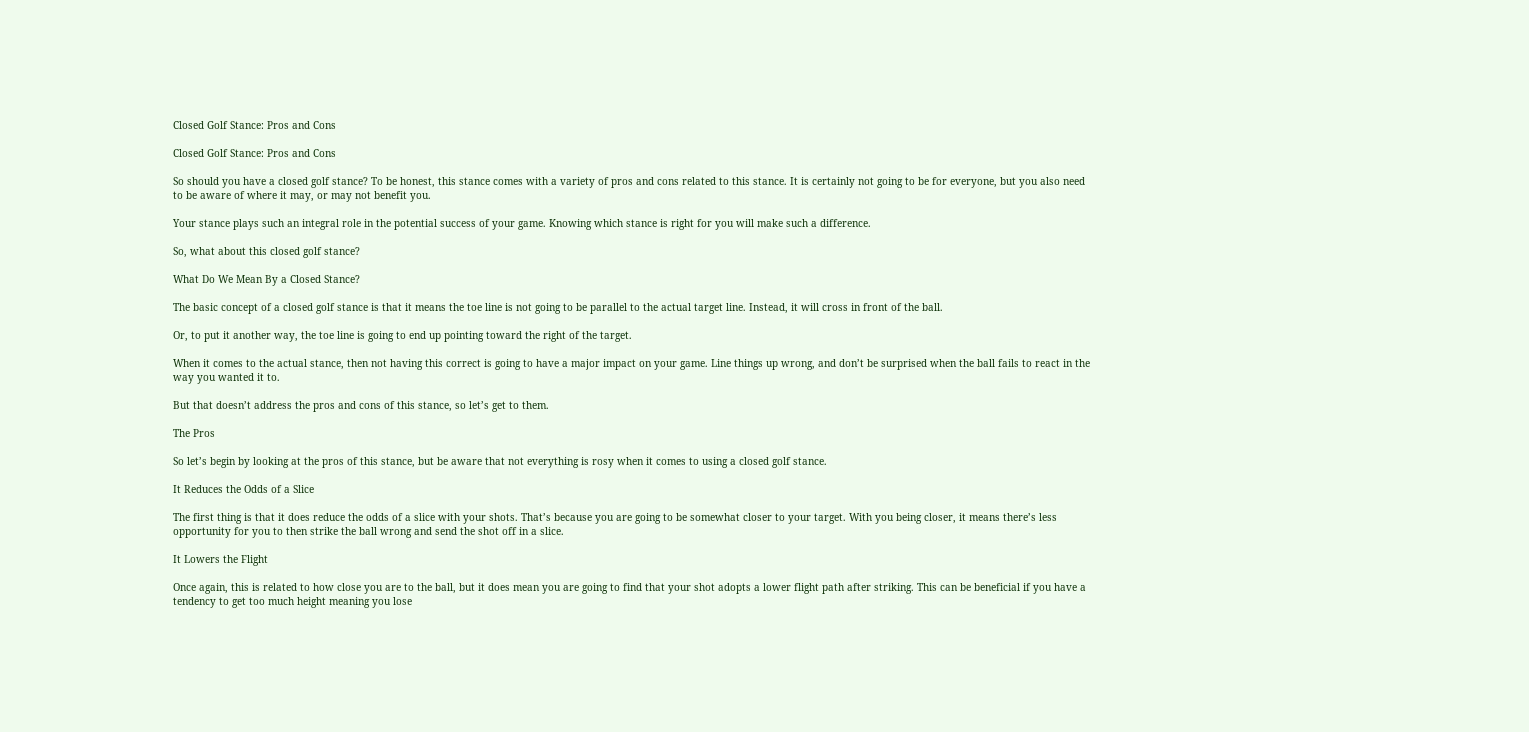Closed Golf Stance: Pros and Cons

Closed Golf Stance: Pros and Cons

So should you have a closed golf stance? To be honest, this stance comes with a variety of pros and cons related to this stance. It is certainly not going to be for everyone, but you also need to be aware of where it may, or may not benefit you.

Your stance plays such an integral role in the potential success of your game. Knowing which stance is right for you will make such a difference.

So, what about this closed golf stance?

What Do We Mean By a Closed Stance?

The basic concept of a closed golf stance is that it means the toe line is not going to be parallel to the actual target line. Instead, it will cross in front of the ball.

Or, to put it another way, the toe line is going to end up pointing toward the right of the target.

When it comes to the actual stance, then not having this correct is going to have a major impact on your game. Line things up wrong, and don’t be surprised when the ball fails to react in the way you wanted it to.

But that doesn’t address the pros and cons of this stance, so let’s get to them.

The Pros

So let’s begin by looking at the pros of this stance, but be aware that not everything is rosy when it comes to using a closed golf stance.

It Reduces the Odds of a Slice

The first thing is that it does reduce the odds of a slice with your shots. That’s because you are going to be somewhat closer to your target. With you being closer, it means there’s less opportunity for you to then strike the ball wrong and send the shot off in a slice.

It Lowers the Flight

Once again, this is related to how close you are to the ball, but it does mean you are going to find that your shot adopts a lower flight path after striking. This can be beneficial if you have a tendency to get too much height meaning you lose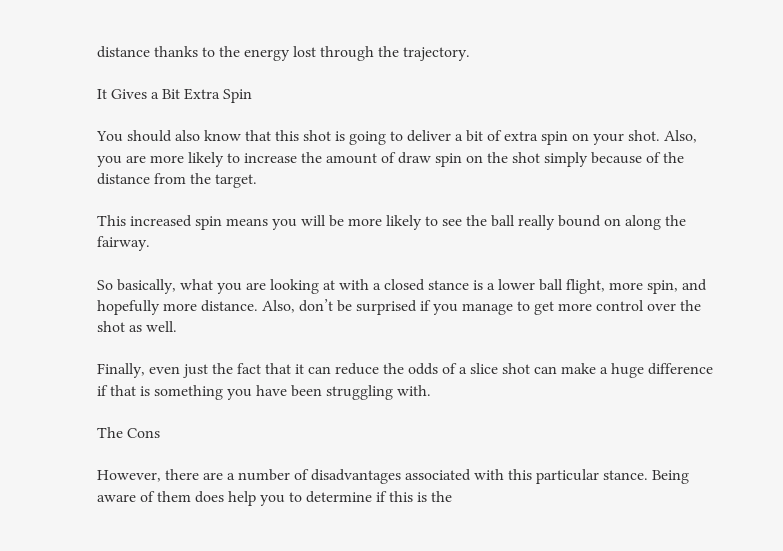distance thanks to the energy lost through the trajectory.

It Gives a Bit Extra Spin

You should also know that this shot is going to deliver a bit of extra spin on your shot. Also, you are more likely to increase the amount of draw spin on the shot simply because of the distance from the target.

This increased spin means you will be more likely to see the ball really bound on along the fairway.

So basically, what you are looking at with a closed stance is a lower ball flight, more spin, and hopefully more distance. Also, don’t be surprised if you manage to get more control over the shot as well.

Finally, even just the fact that it can reduce the odds of a slice shot can make a huge difference if that is something you have been struggling with.

The Cons

However, there are a number of disadvantages associated with this particular stance. Being aware of them does help you to determine if this is the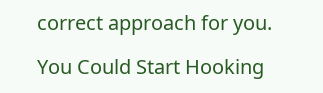correct approach for you.

You Could Start Hooking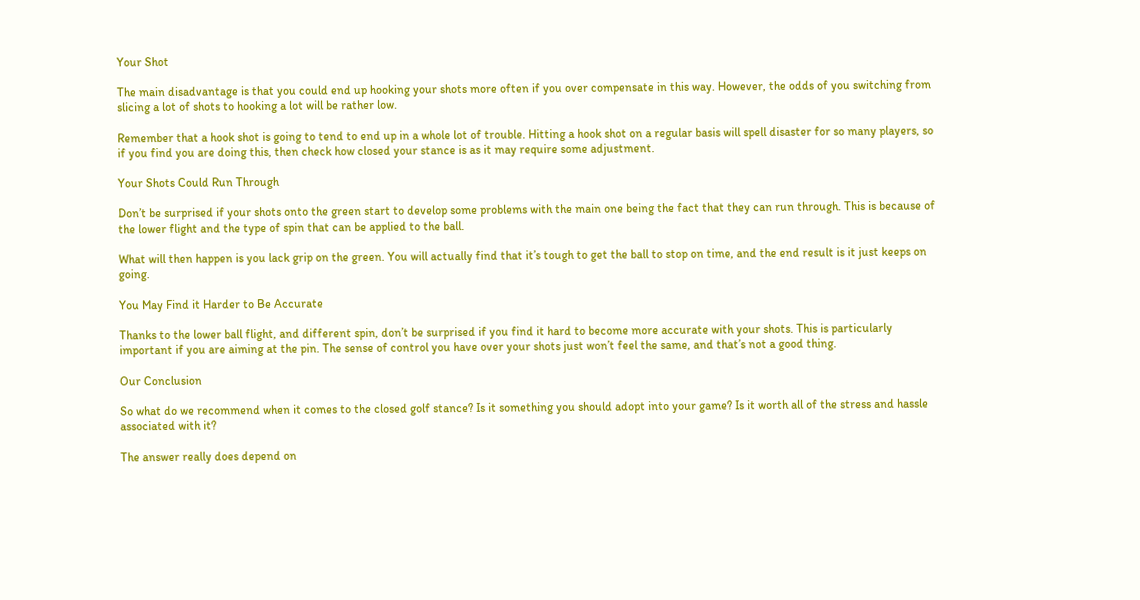Your Shot

The main disadvantage is that you could end up hooking your shots more often if you over compensate in this way. However, the odds of you switching from slicing a lot of shots to hooking a lot will be rather low.

Remember that a hook shot is going to tend to end up in a whole lot of trouble. Hitting a hook shot on a regular basis will spell disaster for so many players, so if you find you are doing this, then check how closed your stance is as it may require some adjustment.

Your Shots Could Run Through

Don’t be surprised if your shots onto the green start to develop some problems with the main one being the fact that they can run through. This is because of the lower flight and the type of spin that can be applied to the ball.

What will then happen is you lack grip on the green. You will actually find that it’s tough to get the ball to stop on time, and the end result is it just keeps on going.

You May Find it Harder to Be Accurate

Thanks to the lower ball flight, and different spin, don’t be surprised if you find it hard to become more accurate with your shots. This is particularly important if you are aiming at the pin. The sense of control you have over your shots just won’t feel the same, and that’s not a good thing.

Our Conclusion

So what do we recommend when it comes to the closed golf stance? Is it something you should adopt into your game? Is it worth all of the stress and hassle associated with it?

The answer really does depend on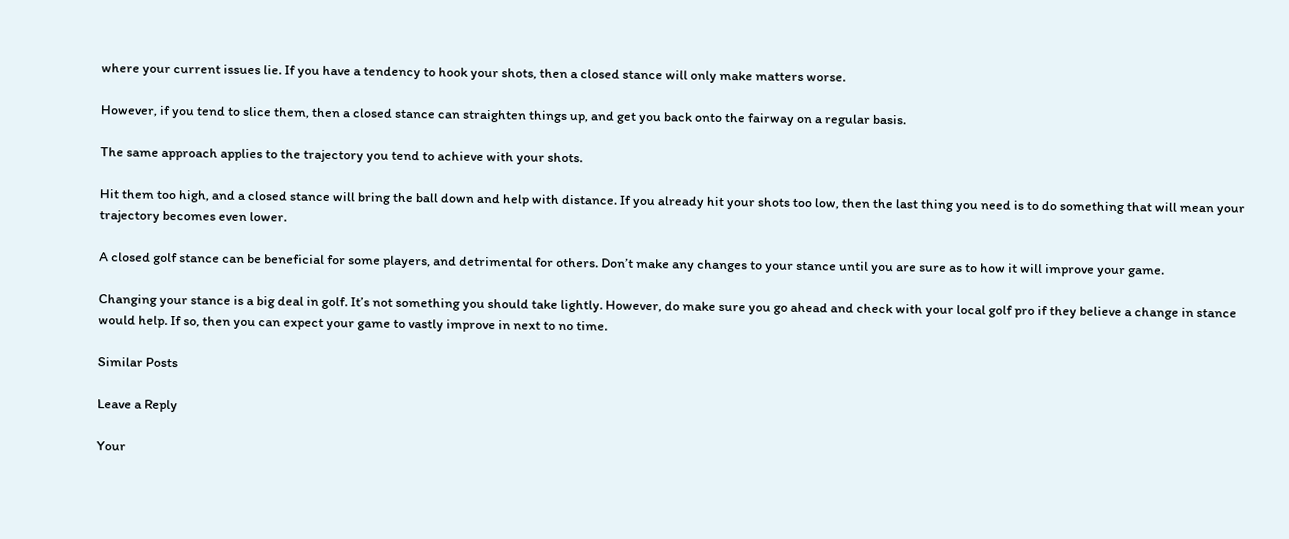where your current issues lie. If you have a tendency to hook your shots, then a closed stance will only make matters worse.

However, if you tend to slice them, then a closed stance can straighten things up, and get you back onto the fairway on a regular basis.

The same approach applies to the trajectory you tend to achieve with your shots.

Hit them too high, and a closed stance will bring the ball down and help with distance. If you already hit your shots too low, then the last thing you need is to do something that will mean your trajectory becomes even lower.

A closed golf stance can be beneficial for some players, and detrimental for others. Don’t make any changes to your stance until you are sure as to how it will improve your game.

Changing your stance is a big deal in golf. It’s not something you should take lightly. However, do make sure you go ahead and check with your local golf pro if they believe a change in stance would help. If so, then you can expect your game to vastly improve in next to no time.

Similar Posts

Leave a Reply

Your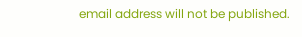email address will not be published.